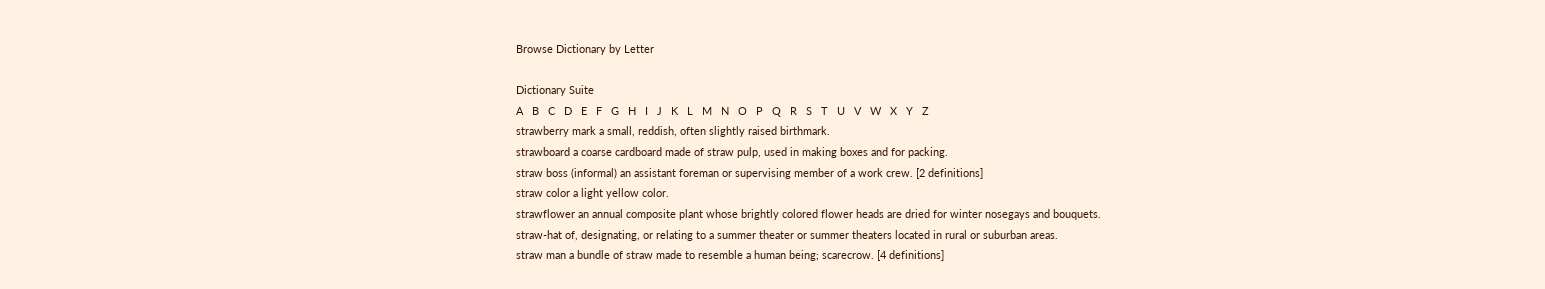Browse Dictionary by Letter

Dictionary Suite
A   B   C   D   E   F   G   H   I   J   K   L   M   N   O   P   Q   R   S   T   U   V   W   X   Y   Z
strawberry mark a small, reddish, often slightly raised birthmark.
strawboard a coarse cardboard made of straw pulp, used in making boxes and for packing.
straw boss (informal) an assistant foreman or supervising member of a work crew. [2 definitions]
straw color a light yellow color.
strawflower an annual composite plant whose brightly colored flower heads are dried for winter nosegays and bouquets.
straw-hat of, designating, or relating to a summer theater or summer theaters located in rural or suburban areas.
straw man a bundle of straw made to resemble a human being; scarecrow. [4 definitions]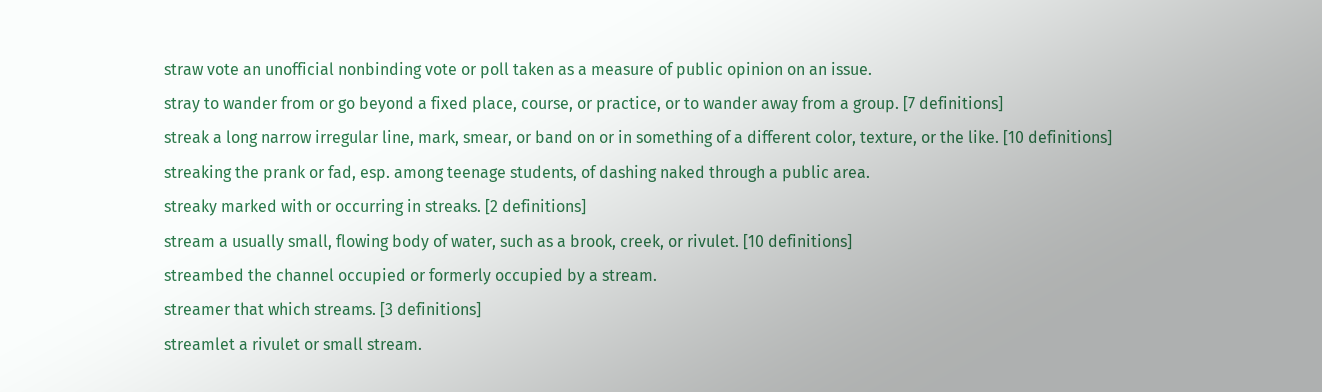straw vote an unofficial nonbinding vote or poll taken as a measure of public opinion on an issue.
stray to wander from or go beyond a fixed place, course, or practice, or to wander away from a group. [7 definitions]
streak a long narrow irregular line, mark, smear, or band on or in something of a different color, texture, or the like. [10 definitions]
streaking the prank or fad, esp. among teenage students, of dashing naked through a public area.
streaky marked with or occurring in streaks. [2 definitions]
stream a usually small, flowing body of water, such as a brook, creek, or rivulet. [10 definitions]
streambed the channel occupied or formerly occupied by a stream.
streamer that which streams. [3 definitions]
streamlet a rivulet or small stream.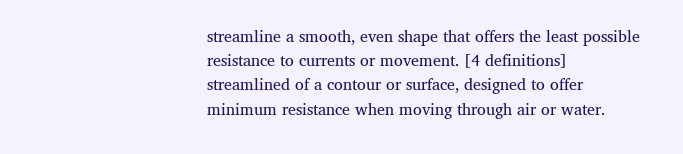streamline a smooth, even shape that offers the least possible resistance to currents or movement. [4 definitions]
streamlined of a contour or surface, designed to offer minimum resistance when moving through air or water.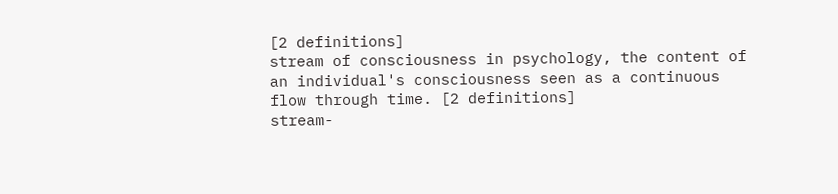[2 definitions]
stream of consciousness in psychology, the content of an individual's consciousness seen as a continuous flow through time. [2 definitions]
stream-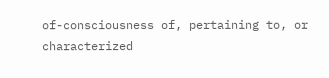of-consciousness of, pertaining to, or characterized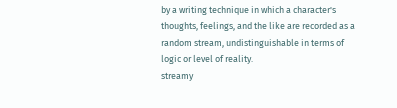by a writing technique in which a character's thoughts, feelings, and the like are recorded as a random stream, undistinguishable in terms of logic or level of reality.
streamy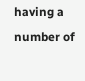having a number of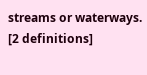streams or waterways. [2 definitions]